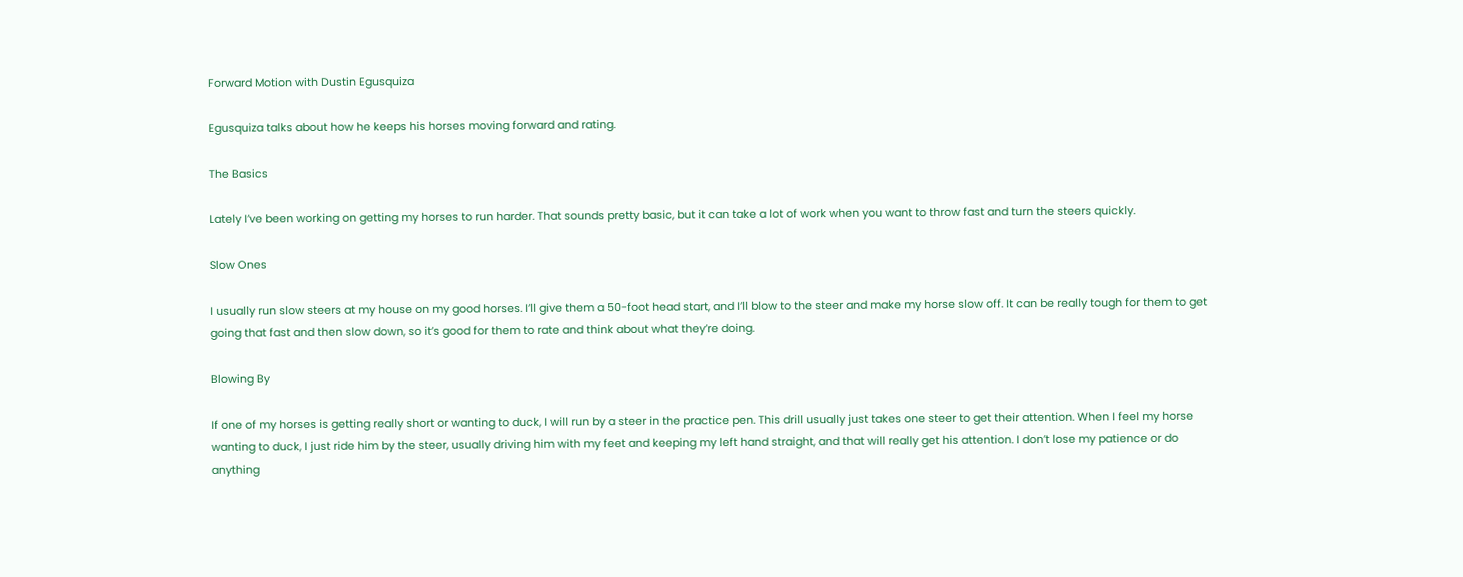Forward Motion with Dustin Egusquiza

Egusquiza talks about how he keeps his horses moving forward and rating.

The Basics

Lately I’ve been working on getting my horses to run harder. That sounds pretty basic, but it can take a lot of work when you want to throw fast and turn the steers quickly.

Slow Ones

I usually run slow steers at my house on my good horses. I’ll give them a 50-foot head start, and I’ll blow to the steer and make my horse slow off. It can be really tough for them to get going that fast and then slow down, so it’s good for them to rate and think about what they’re doing.

Blowing By

If one of my horses is getting really short or wanting to duck, I will run by a steer in the practice pen. This drill usually just takes one steer to get their attention. When I feel my horse wanting to duck, I just ride him by the steer, usually driving him with my feet and keeping my left hand straight, and that will really get his attention. I don’t lose my patience or do anything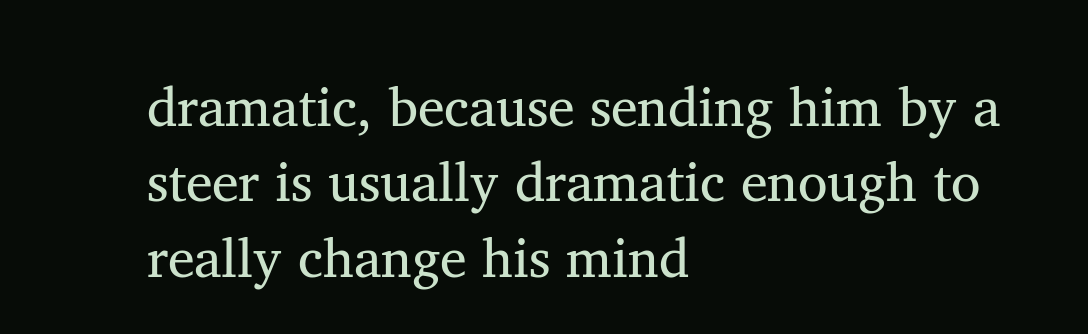dramatic, because sending him by a steer is usually dramatic enough to really change his mind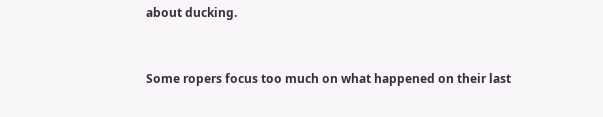about ducking.


Some ropers focus too much on what happened on their last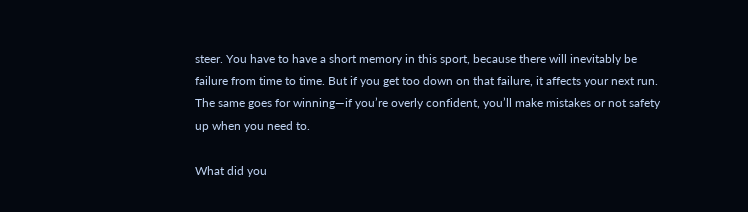steer. You have to have a short memory in this sport, because there will inevitably be failure from time to time. But if you get too down on that failure, it affects your next run. The same goes for winning—if you’re overly confident, you’ll make mistakes or not safety up when you need to.

What did you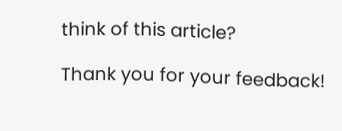think of this article?

Thank you for your feedback!